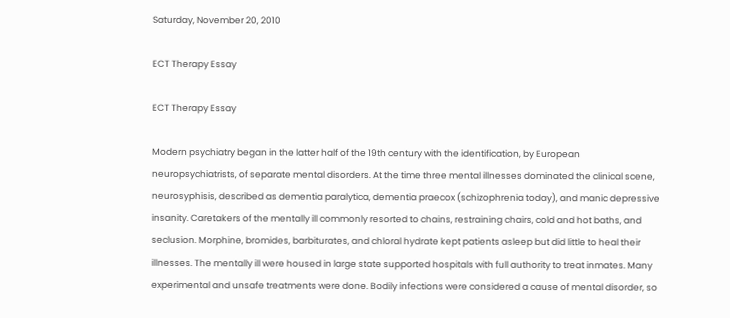Saturday, November 20, 2010

ECT Therapy Essay

ECT Therapy Essay

Modern psychiatry began in the latter half of the 19th century with the identification, by European neuropsychiatrists, of separate mental disorders. At the time three mental illnesses dominated the clinical scene, neurosyphisis, described as dementia paralytica, dementia praecox (schizophrenia today), and manic depressive insanity. Caretakers of the mentally ill commonly resorted to chains, restraining chairs, cold and hot baths, and seclusion. Morphine, bromides, barbiturates, and chloral hydrate kept patients asleep but did little to heal their illnesses. The mentally ill were housed in large state supported hospitals with full authority to treat inmates. Many experimental and unsafe treatments were done. Bodily infections were considered a cause of mental disorder, so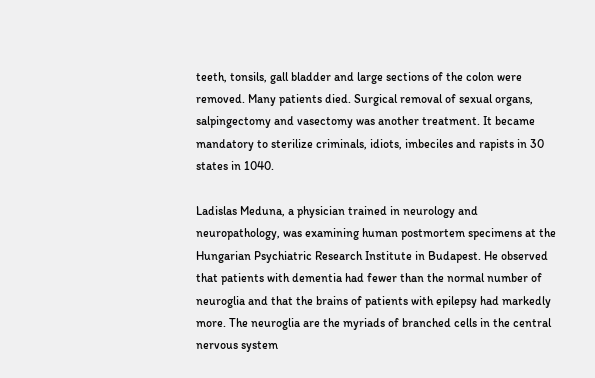teeth, tonsils, gall bladder and large sections of the colon were removed. Many patients died. Surgical removal of sexual organs, salpingectomy and vasectomy was another treatment. It became mandatory to sterilize criminals, idiots, imbeciles and rapists in 30 states in 1040.

Ladislas Meduna, a physician trained in neurology and neuropathology, was examining human postmortem specimens at the Hungarian Psychiatric Research Institute in Budapest. He observed that patients with dementia had fewer than the normal number of neuroglia and that the brains of patients with epilepsy had markedly more. The neuroglia are the myriads of branched cells in the central nervous system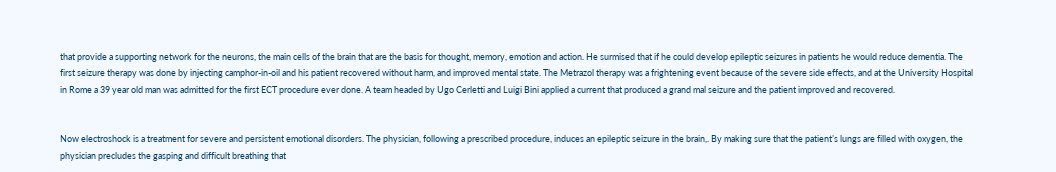that provide a supporting network for the neurons, the main cells of the brain that are the basis for thought, memory, emotion and action. He surmised that if he could develop epileptic seizures in patients he would reduce dementia. The first seizure therapy was done by injecting camphor-in-oil and his patient recovered without harm, and improved mental state. The Metrazol therapy was a frightening event because of the severe side effects, and at the University Hospital in Rome a 39 year old man was admitted for the first ECT procedure ever done. A team headed by Ugo Cerletti and Luigi Bini applied a current that produced a grand mal seizure and the patient improved and recovered.


Now electroshock is a treatment for severe and persistent emotional disorders. The physician, following a prescribed procedure, induces an epileptic seizure in the brain,. By making sure that the patient’s lungs are filled with oxygen, the physician precludes the gasping and difficult breathing that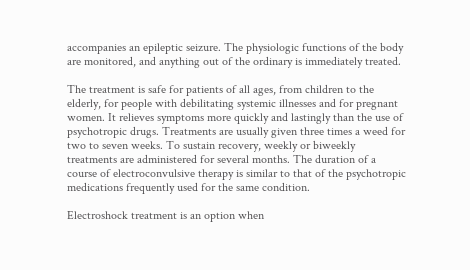accompanies an epileptic seizure. The physiologic functions of the body are monitored, and anything out of the ordinary is immediately treated.

The treatment is safe for patients of all ages, from children to the elderly, for people with debilitating systemic illnesses and for pregnant women. It relieves symptoms more quickly and lastingly than the use of psychotropic drugs. Treatments are usually given three times a weed for two to seven weeks. To sustain recovery, weekly or biweekly treatments are administered for several months. The duration of a course of electroconvulsive therapy is similar to that of the psychotropic medications frequently used for the same condition.

Electroshock treatment is an option when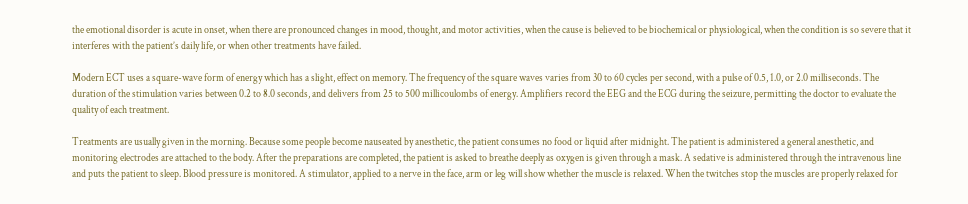the emotional disorder is acute in onset, when there are pronounced changes in mood, thought, and motor activities, when the cause is believed to be biochemical or physiological, when the condition is so severe that it interferes with the patient’s daily life, or when other treatments have failed.

Modern ECT uses a square-wave form of energy which has a slight, effect on memory. The frequency of the square waves varies from 30 to 60 cycles per second, with a pulse of 0.5, 1.0, or 2.0 milliseconds. The duration of the stimulation varies between 0.2 to 8.0 seconds, and delivers from 25 to 500 millicoulombs of energy. Amplifiers record the EEG and the ECG during the seizure, permitting the doctor to evaluate the quality of each treatment.

Treatments are usually given in the morning. Because some people become nauseated by anesthetic, the patient consumes no food or liquid after midnight. The patient is administered a general anesthetic, and monitoring electrodes are attached to the body. After the preparations are completed, the patient is asked to breathe deeply as oxygen is given through a mask. A sedative is administered through the intravenous line and puts the patient to sleep. Blood pressure is monitored. A stimulator, applied to a nerve in the face, arm or leg will show whether the muscle is relaxed. When the twitches stop the muscles are properly relaxed for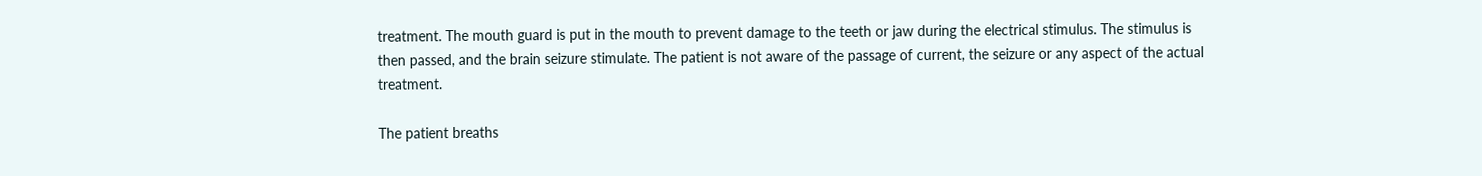treatment. The mouth guard is put in the mouth to prevent damage to the teeth or jaw during the electrical stimulus. The stimulus is then passed, and the brain seizure stimulate. The patient is not aware of the passage of current, the seizure or any aspect of the actual treatment.

The patient breaths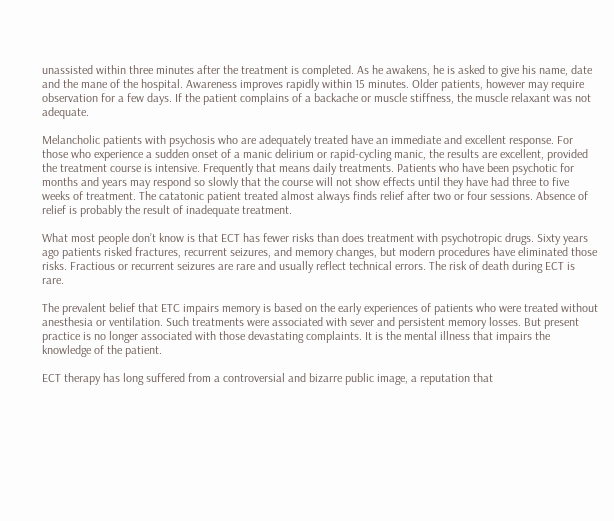unassisted within three minutes after the treatment is completed. As he awakens, he is asked to give his name, date and the mane of the hospital. Awareness improves rapidly within 15 minutes. Older patients, however may require observation for a few days. If the patient complains of a backache or muscle stiffness, the muscle relaxant was not adequate.

Melancholic patients with psychosis who are adequately treated have an immediate and excellent response. For those who experience a sudden onset of a manic delirium or rapid-cycling manic, the results are excellent, provided the treatment course is intensive. Frequently that means daily treatments. Patients who have been psychotic for months and years may respond so slowly that the course will not show effects until they have had three to five weeks of treatment. The catatonic patient treated almost always finds relief after two or four sessions. Absence of relief is probably the result of inadequate treatment.

What most people don’t know is that ECT has fewer risks than does treatment with psychotropic drugs. Sixty years ago patients risked fractures, recurrent seizures, and memory changes, but modern procedures have eliminated those risks. Fractious or recurrent seizures are rare and usually reflect technical errors. The risk of death during ECT is rare.

The prevalent belief that ETC impairs memory is based on the early experiences of patients who were treated without anesthesia or ventilation. Such treatments were associated with sever and persistent memory losses. But present practice is no longer associated with those devastating complaints. It is the mental illness that impairs the knowledge of the patient.

ECT therapy has long suffered from a controversial and bizarre public image, a reputation that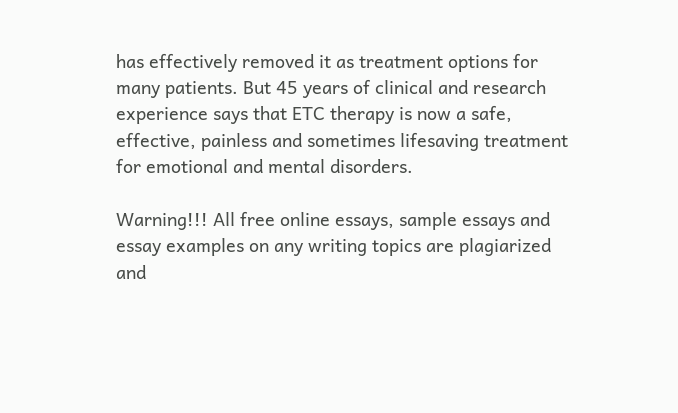has effectively removed it as treatment options for many patients. But 45 years of clinical and research experience says that ETC therapy is now a safe, effective, painless and sometimes lifesaving treatment for emotional and mental disorders.

Warning!!! All free online essays, sample essays and essay examples on any writing topics are plagiarized and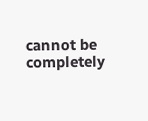cannot be completely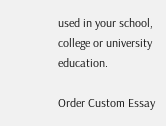used in your school, college or university education.

Order Custom Essay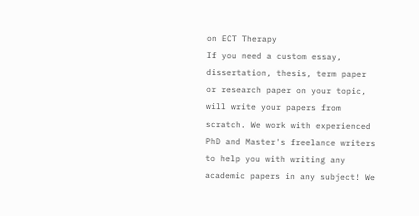on ECT Therapy
If you need a custom essay, dissertation, thesis, term paper or research paper on your topic, will write your papers from scratch. We work with experienced PhD and Master's freelance writers to help you with writing any academic papers in any subject! We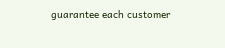guarantee each customer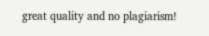great quality and no plagiarism!